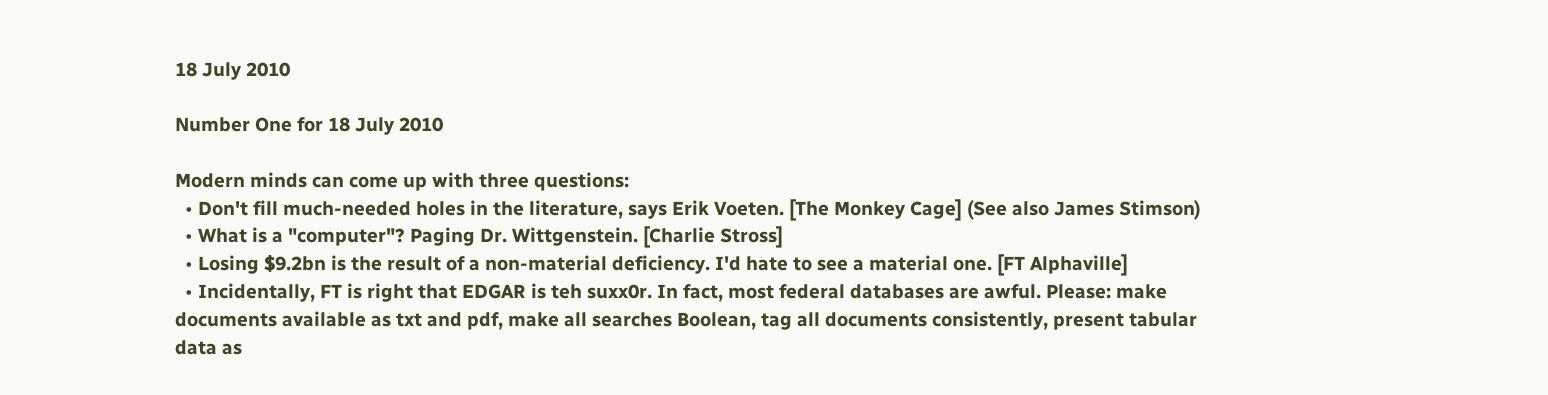18 July 2010

Number One for 18 July 2010

Modern minds can come up with three questions:
  • Don't fill much-needed holes in the literature, says Erik Voeten. [The Monkey Cage] (See also James Stimson)
  • What is a "computer"? Paging Dr. Wittgenstein. [Charlie Stross]
  • Losing $9.2bn is the result of a non-material deficiency. I'd hate to see a material one. [FT Alphaville]
  • Incidentally, FT is right that EDGAR is teh suxx0r. In fact, most federal databases are awful. Please: make documents available as txt and pdf, make all searches Boolean, tag all documents consistently, present tabular data as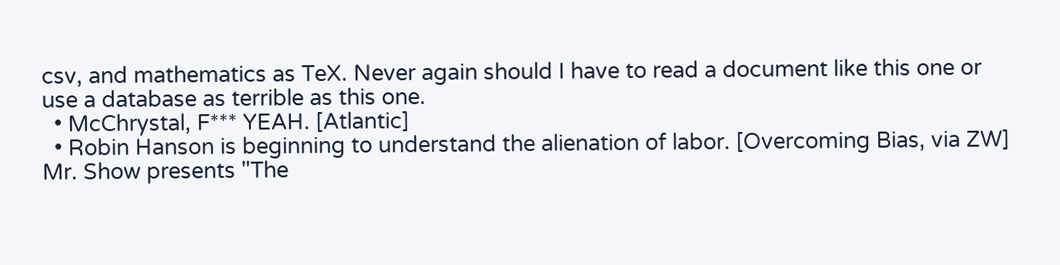csv, and mathematics as TeX. Never again should I have to read a document like this one or use a database as terrible as this one.
  • McChrystal, F*** YEAH. [Atlantic]
  • Robin Hanson is beginning to understand the alienation of labor. [Overcoming Bias, via ZW]
Mr. Show presents "The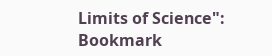Limits of Science":
Bookmark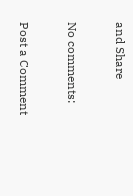and Share

No comments:

Post a Comment